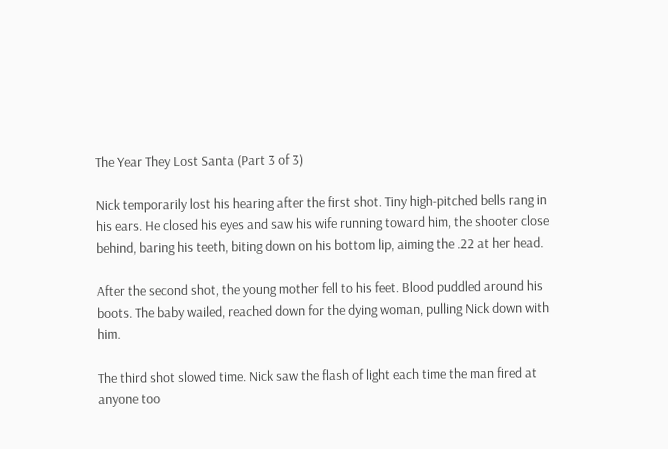The Year They Lost Santa (Part 3 of 3)

Nick temporarily lost his hearing after the first shot. Tiny high-pitched bells rang in his ears. He closed his eyes and saw his wife running toward him, the shooter close behind, baring his teeth, biting down on his bottom lip, aiming the .22 at her head.

After the second shot, the young mother fell to his feet. Blood puddled around his boots. The baby wailed, reached down for the dying woman, pulling Nick down with him.

The third shot slowed time. Nick saw the flash of light each time the man fired at anyone too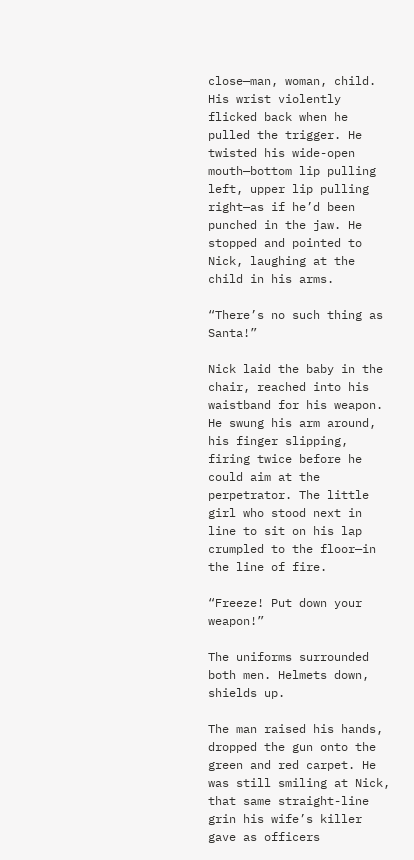close—man, woman, child. His wrist violently flicked back when he pulled the trigger. He twisted his wide-open mouth—bottom lip pulling left, upper lip pulling right—as if he’d been punched in the jaw. He stopped and pointed to Nick, laughing at the child in his arms.

“There’s no such thing as Santa!”

Nick laid the baby in the chair, reached into his waistband for his weapon. He swung his arm around, his finger slipping, firing twice before he could aim at the perpetrator. The little girl who stood next in line to sit on his lap crumpled to the floor—in the line of fire.

“Freeze! Put down your weapon!”

The uniforms surrounded both men. Helmets down, shields up.

The man raised his hands, dropped the gun onto the green and red carpet. He was still smiling at Nick, that same straight-line grin his wife’s killer gave as officers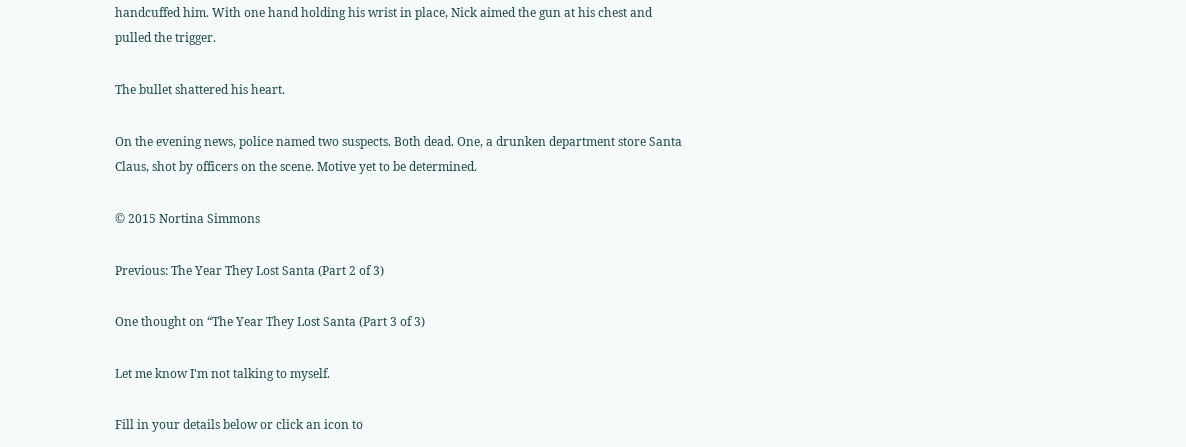handcuffed him. With one hand holding his wrist in place, Nick aimed the gun at his chest and pulled the trigger.

The bullet shattered his heart.

On the evening news, police named two suspects. Both dead. One, a drunken department store Santa Claus, shot by officers on the scene. Motive yet to be determined.

© 2015 Nortina Simmons

Previous: The Year They Lost Santa (Part 2 of 3)

One thought on “The Year They Lost Santa (Part 3 of 3)

Let me know I'm not talking to myself.

Fill in your details below or click an icon to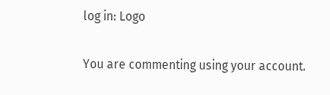log in: Logo

You are commenting using your account.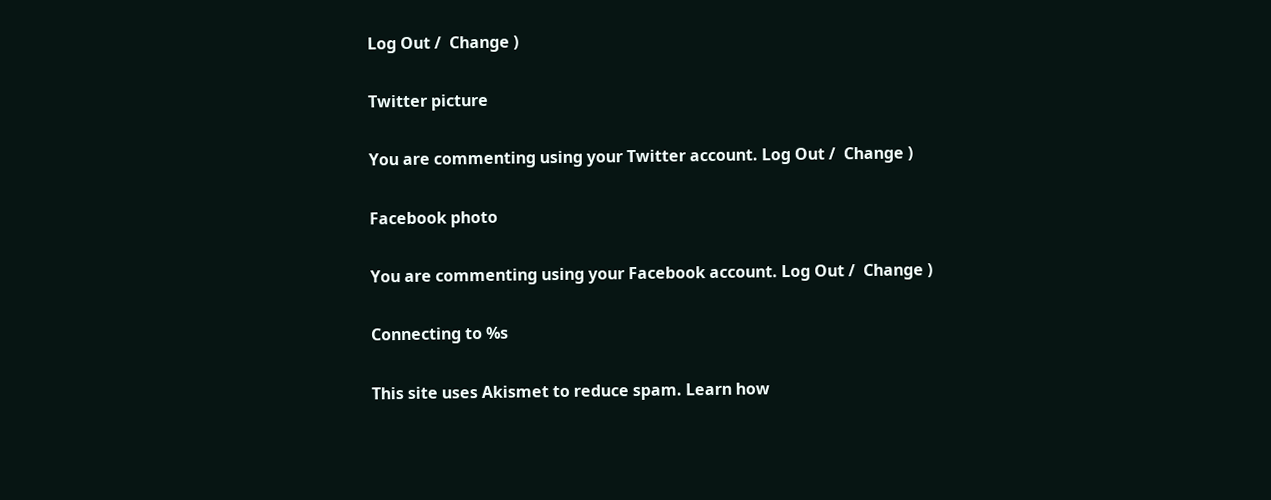Log Out /  Change )

Twitter picture

You are commenting using your Twitter account. Log Out /  Change )

Facebook photo

You are commenting using your Facebook account. Log Out /  Change )

Connecting to %s

This site uses Akismet to reduce spam. Learn how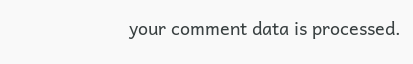your comment data is processed.